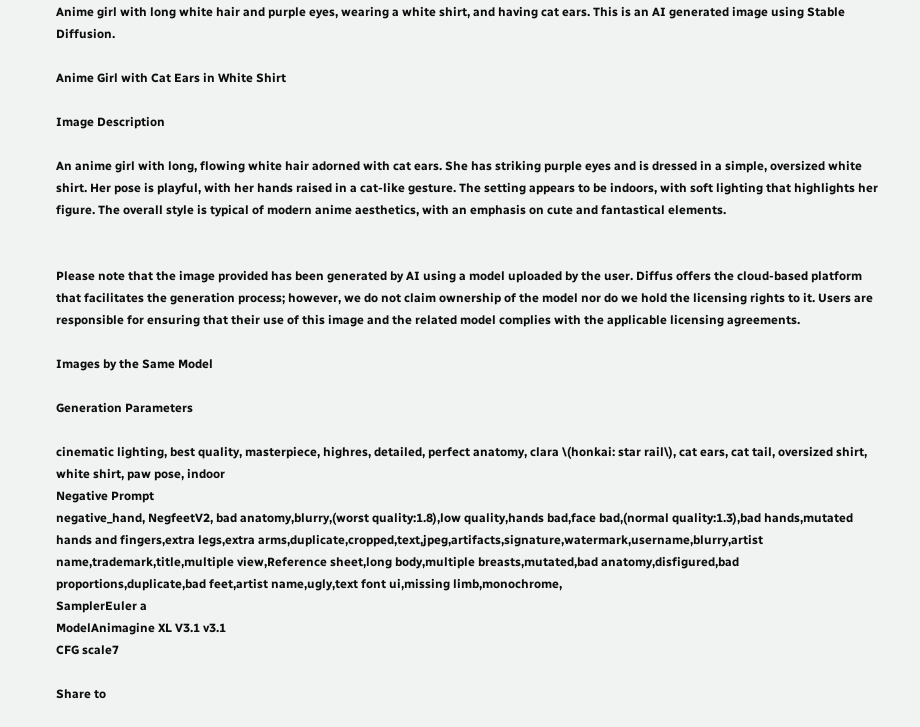Anime girl with long white hair and purple eyes, wearing a white shirt, and having cat ears. This is an AI generated image using Stable Diffusion.

Anime Girl with Cat Ears in White Shirt

Image Description

An anime girl with long, flowing white hair adorned with cat ears. She has striking purple eyes and is dressed in a simple, oversized white shirt. Her pose is playful, with her hands raised in a cat-like gesture. The setting appears to be indoors, with soft lighting that highlights her figure. The overall style is typical of modern anime aesthetics, with an emphasis on cute and fantastical elements.


Please note that the image provided has been generated by AI using a model uploaded by the user. Diffus offers the cloud-based platform that facilitates the generation process; however, we do not claim ownership of the model nor do we hold the licensing rights to it. Users are responsible for ensuring that their use of this image and the related model complies with the applicable licensing agreements.

Images by the Same Model

Generation Parameters

cinematic lighting, best quality, masterpiece, highres, detailed, perfect anatomy, clara \(honkai: star rail\), cat ears, cat tail, oversized shirt, white shirt, paw pose, indoor
Negative Prompt
negative_hand, NegfeetV2, bad anatomy,blurry,(worst quality:1.8),low quality,hands bad,face bad,(normal quality:1.3),bad hands,mutated hands and fingers,extra legs,extra arms,duplicate,cropped,text,jpeg,artifacts,signature,watermark,username,blurry,artist name,trademark,title,multiple view,Reference sheet,long body,multiple breasts,mutated,bad anatomy,disfigured,bad proportions,duplicate,bad feet,artist name,ugly,text font ui,missing limb,monochrome,
SamplerEuler a
ModelAnimagine XL V3.1 v3.1
CFG scale7

Share to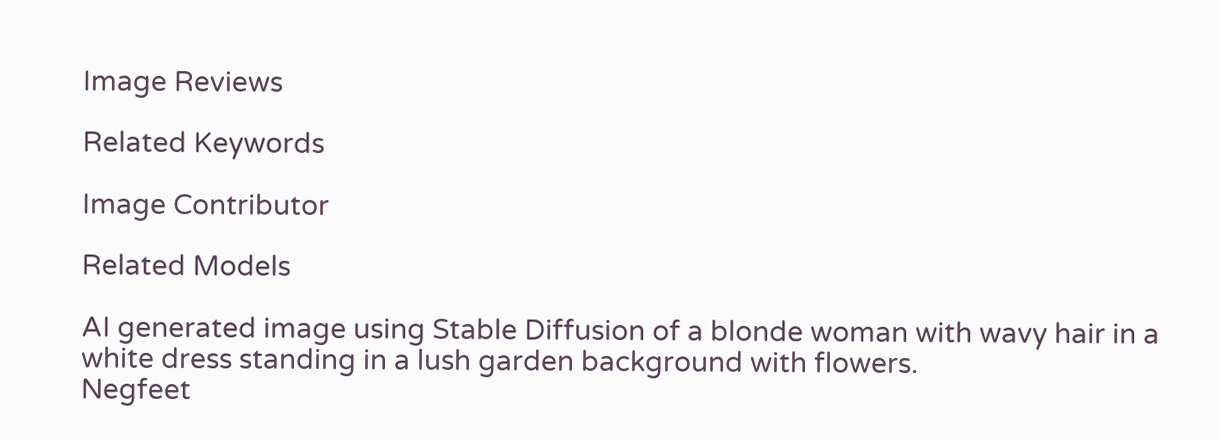Image Reviews

Related Keywords

Image Contributor

Related Models

AI generated image using Stable Diffusion of a blonde woman with wavy hair in a white dress standing in a lush garden background with flowers.
Negfeet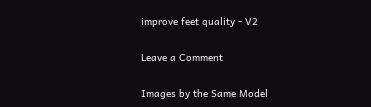improve feet quality - V2

Leave a Comment

Images by the Same Model